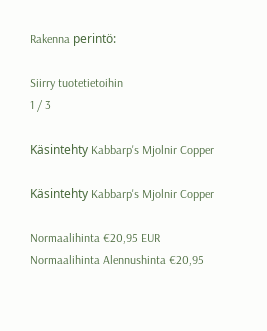Rakenna perintö:

Siirry tuotetietoihin
1 / 3

Käsintehty Kabbarp's Mjolnir Copper

Käsintehty Kabbarp's Mjolnir Copper

Normaalihinta €20,95 EUR
Normaalihinta Alennushinta €20,95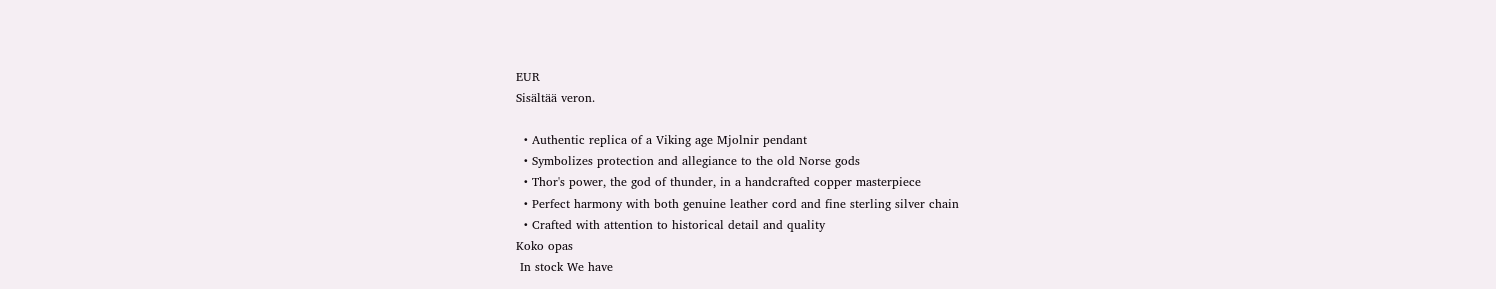EUR
Sisältää veron.

  • Authentic replica of a Viking age Mjolnir pendant
  • Symbolizes protection and allegiance to the old Norse gods
  • Thor's power, the god of thunder, in a handcrafted copper masterpiece
  • Perfect harmony with both genuine leather cord and fine sterling silver chain
  • Crafted with attention to historical detail and quality
Koko opas
 In stock We have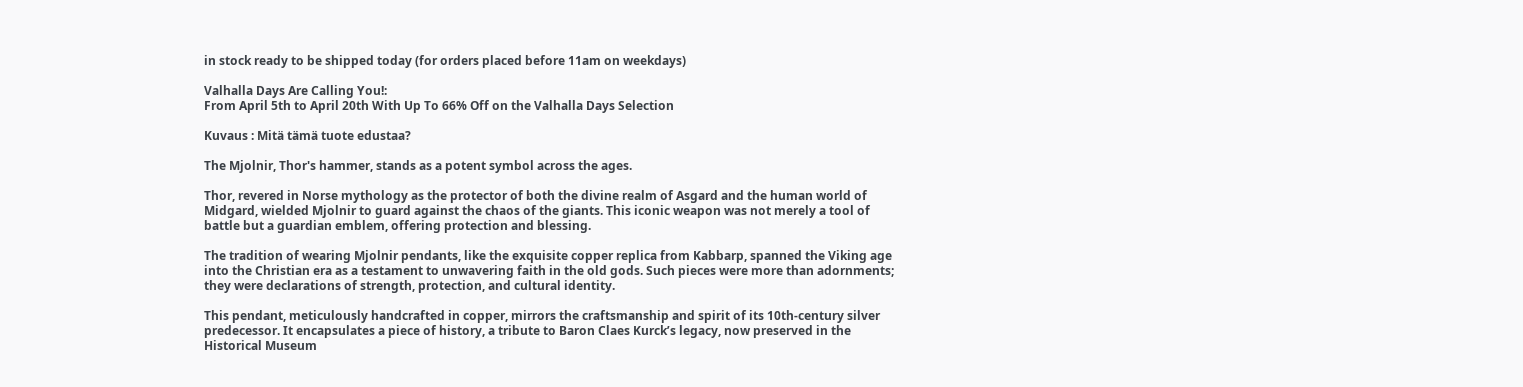in stock ready to be shipped today (for orders placed before 11am on weekdays)

Valhalla Days Are Calling You!:
From April 5th to April 20th With Up To 66% Off on the Valhalla Days Selection

Kuvaus : Mitä tämä tuote edustaa?

The Mjolnir, Thor's hammer, stands as a potent symbol across the ages.

Thor, revered in Norse mythology as the protector of both the divine realm of Asgard and the human world of Midgard, wielded Mjolnir to guard against the chaos of the giants. This iconic weapon was not merely a tool of battle but a guardian emblem, offering protection and blessing.

The tradition of wearing Mjolnir pendants, like the exquisite copper replica from Kabbarp, spanned the Viking age into the Christian era as a testament to unwavering faith in the old gods. Such pieces were more than adornments; they were declarations of strength, protection, and cultural identity.

This pendant, meticulously handcrafted in copper, mirrors the craftsmanship and spirit of its 10th-century silver predecessor. It encapsulates a piece of history, a tribute to Baron Claes Kurck’s legacy, now preserved in the Historical Museum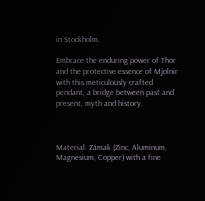in Stockholm.

Embrace the enduring power of Thor and the protective essence of Mjolnir with this meticulously crafted pendant, a bridge between past and present, myth and history.



Material: Zamak (Zinc, Aluminum, Magnesium, Copper) with a fine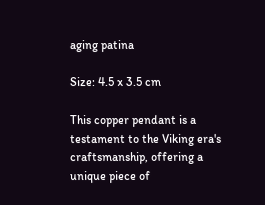aging patina

Size: 4.5 x 3.5 cm

This copper pendant is a testament to the Viking era's craftsmanship, offering a unique piece of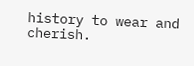history to wear and cherish.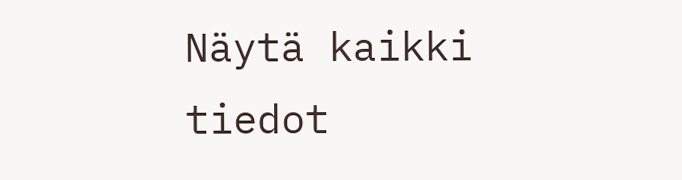Näytä kaikki tiedot